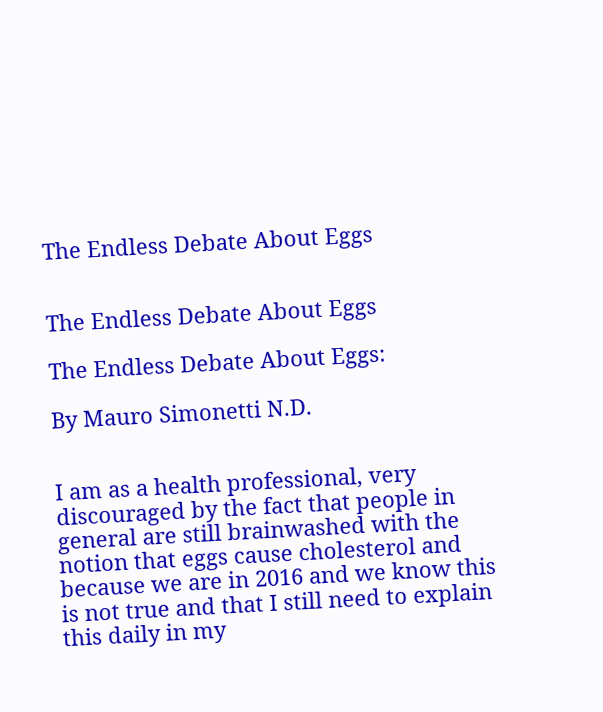The Endless Debate About Eggs


The Endless Debate About Eggs

The Endless Debate About Eggs:

By Mauro Simonetti N.D.


I am as a health professional, very discouraged by the fact that people in general are still brainwashed with the notion that eggs cause cholesterol and because we are in 2016 and we know this is not true and that I still need to explain this daily in my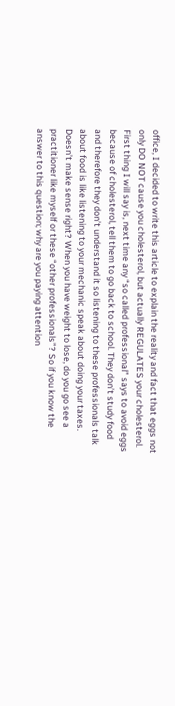office, I decided to write this article to explain the reality and fact that eggs not only DO NOT cause you cholesterol, but actually REGULATES your cholesterol. First thing I will say is, next time any “so called professional” says to avoid eggs because of cholesterol, tell them to go back to school. They don’t study food and therefore they don’t understand it so listening to these professionals talk about food is like listening to your mechanic speak about doing your taxes. Doesn’t make sense right? When you have weight to lose, do you go see a practitioner like myself or these “other professionals”? So if you know the answer to this question; why are you paying attention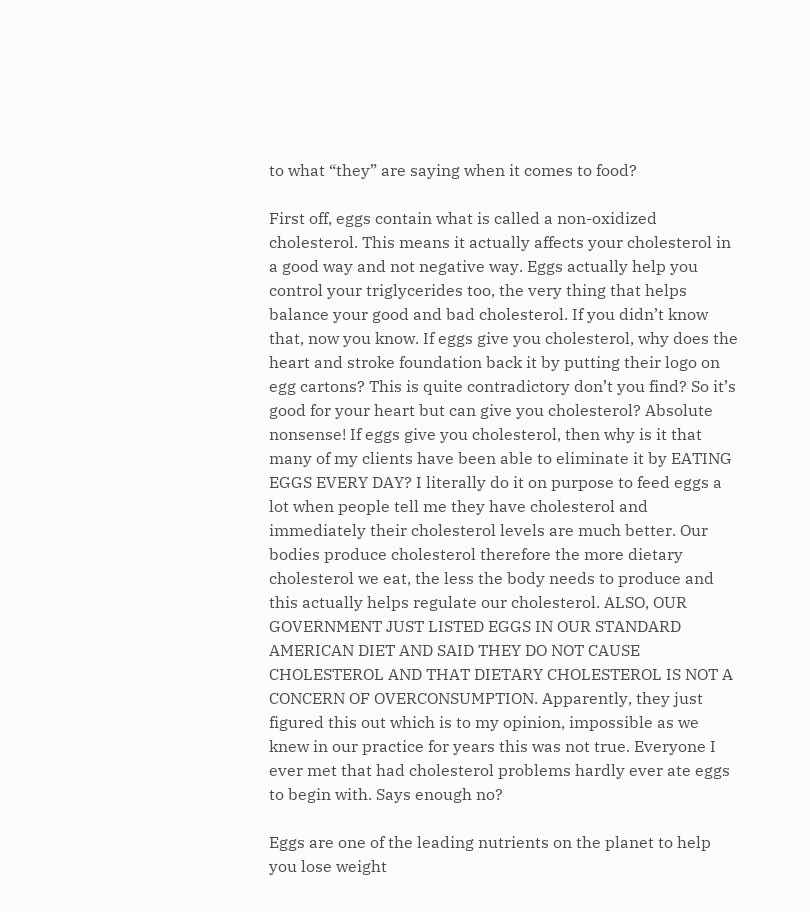to what “they” are saying when it comes to food?

First off, eggs contain what is called a non-oxidized cholesterol. This means it actually affects your cholesterol in a good way and not negative way. Eggs actually help you control your triglycerides too, the very thing that helps balance your good and bad cholesterol. If you didn’t know that, now you know. If eggs give you cholesterol, why does the heart and stroke foundation back it by putting their logo on egg cartons? This is quite contradictory don’t you find? So it’s good for your heart but can give you cholesterol? Absolute nonsense! If eggs give you cholesterol, then why is it that many of my clients have been able to eliminate it by EATING EGGS EVERY DAY? I literally do it on purpose to feed eggs a lot when people tell me they have cholesterol and immediately their cholesterol levels are much better. Our bodies produce cholesterol therefore the more dietary cholesterol we eat, the less the body needs to produce and this actually helps regulate our cholesterol. ALSO, OUR GOVERNMENT JUST LISTED EGGS IN OUR STANDARD AMERICAN DIET AND SAID THEY DO NOT CAUSE CHOLESTEROL AND THAT DIETARY CHOLESTEROL IS NOT A CONCERN OF OVERCONSUMPTION. Apparently, they just figured this out which is to my opinion, impossible as we knew in our practice for years this was not true. Everyone I ever met that had cholesterol problems hardly ever ate eggs to begin with. Says enough no?

Eggs are one of the leading nutrients on the planet to help you lose weight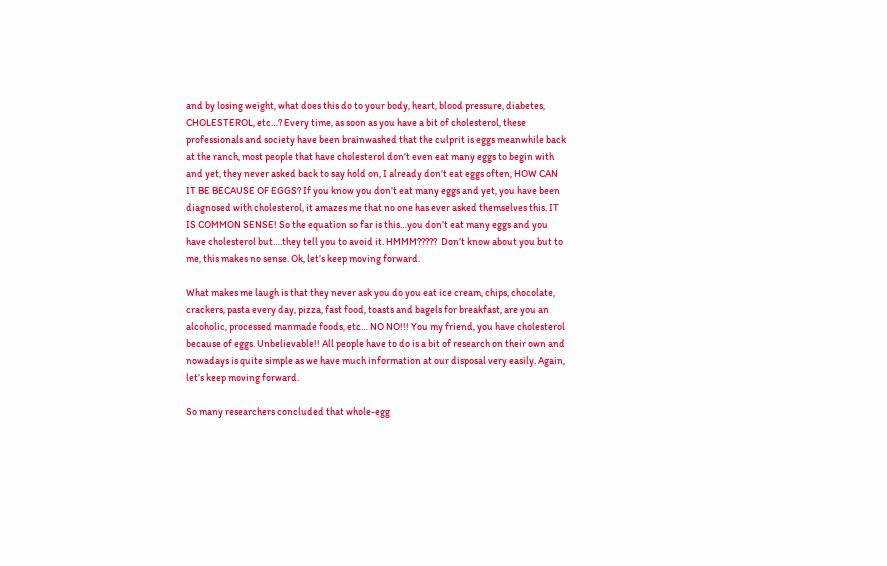and by losing weight, what does this do to your body, heart, blood pressure, diabetes, CHOLESTEROL, etc…? Every time, as soon as you have a bit of cholesterol, these professionals and society have been brainwashed that the culprit is eggs meanwhile back at the ranch, most people that have cholesterol don’t even eat many eggs to begin with and yet, they never asked back to say hold on, I already don’t eat eggs often, HOW CAN IT BE BECAUSE OF EGGS? If you know you don’t eat many eggs and yet, you have been diagnosed with cholesterol, it amazes me that no one has ever asked themselves this. IT IS COMMON SENSE! So the equation so far is this…you don’t eat many eggs and you have cholesterol but….they tell you to avoid it. HMMM?????  Don’t know about you but to me, this makes no sense. Ok, let’s keep moving forward.

What makes me laugh is that they never ask you do you eat ice cream, chips, chocolate, crackers, pasta every day, pizza, fast food, toasts and bagels for breakfast, are you an alcoholic, processed manmade foods, etc… NO NO!!! You my friend, you have cholesterol because of eggs. Unbelievable!! All people have to do is a bit of research on their own and nowadays is quite simple as we have much information at our disposal very easily. Again, let’s keep moving forward.

So many researchers concluded that whole-egg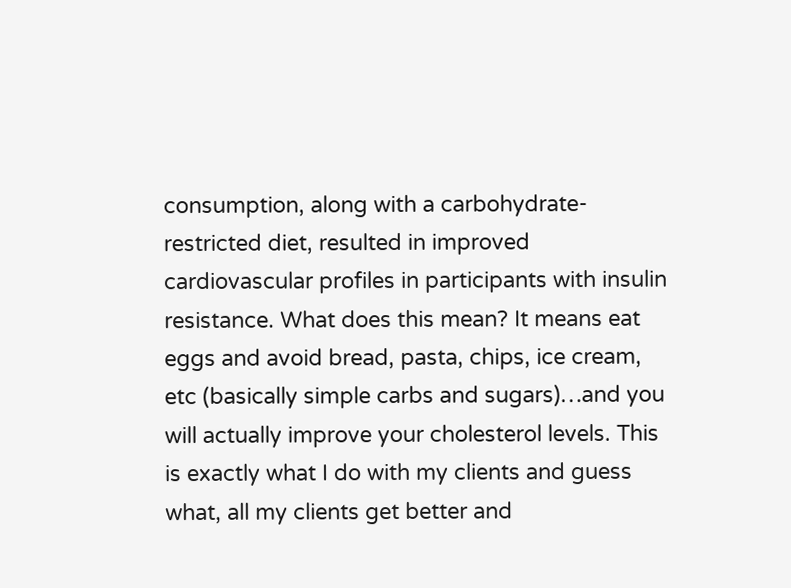consumption, along with a carbohydrate-restricted diet, resulted in improved cardiovascular profiles in participants with insulin resistance. What does this mean? It means eat eggs and avoid bread, pasta, chips, ice cream, etc (basically simple carbs and sugars)…and you will actually improve your cholesterol levels. This is exactly what I do with my clients and guess what, all my clients get better and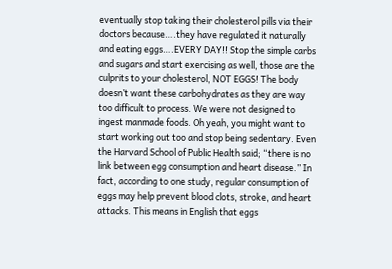eventually stop taking their cholesterol pills via their doctors because….they have regulated it naturally and eating eggs….EVERY DAY!! Stop the simple carbs and sugars and start exercising as well, those are the culprits to your cholesterol, NOT EGGS! The body doesn’t want these carbohydrates as they are way too difficult to process. We were not designed to ingest manmade foods. Oh yeah, you might want to start working out too and stop being sedentary. Even the Harvard School of Public Health said; “there is no link between egg consumption and heart disease.” In fact, according to one study, regular consumption of eggs may help prevent blood clots, stroke, and heart attacks. This means in English that eggs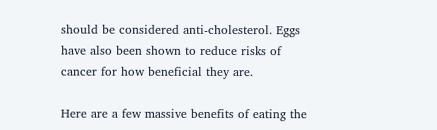should be considered anti-cholesterol. Eggs have also been shown to reduce risks of cancer for how beneficial they are.

Here are a few massive benefits of eating the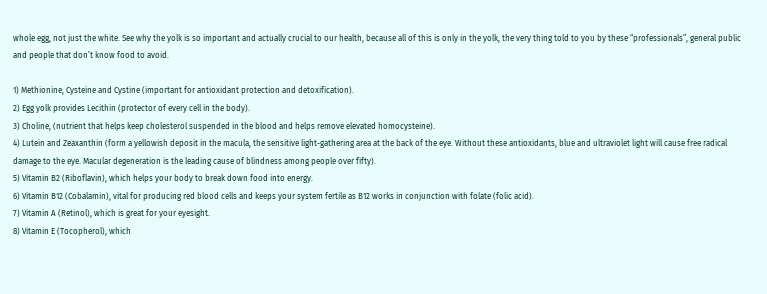whole egg, not just the white. See why the yolk is so important and actually crucial to our health, because all of this is only in the yolk, the very thing told to you by these “professionals”, general public and people that don’t know food to avoid.

1) Methionine, Cysteine and Cystine (important for antioxidant protection and detoxification).
2) Egg yolk provides Lecithin (protector of every cell in the body).
3) Choline, (nutrient that helps keep cholesterol suspended in the blood and helps remove elevated homocysteine).
4) Lutein and Zeaxanthin (form a yellowish deposit in the macula, the sensitive light-gathering area at the back of the eye. Without these antioxidants, blue and ultraviolet light will cause free radical damage to the eye. Macular degeneration is the leading cause of blindness among people over fifty).
5) Vitamin B2 (Riboflavin), which helps your body to break down food into energy.
6) Vitamin B12 (Cobalamin), vital for producing red blood cells and keeps your system fertile as B12 works in conjunction with folate (folic acid).
7) Vitamin A (Retinol), which is great for your eyesight.
8) Vitamin E (Tocopherol), which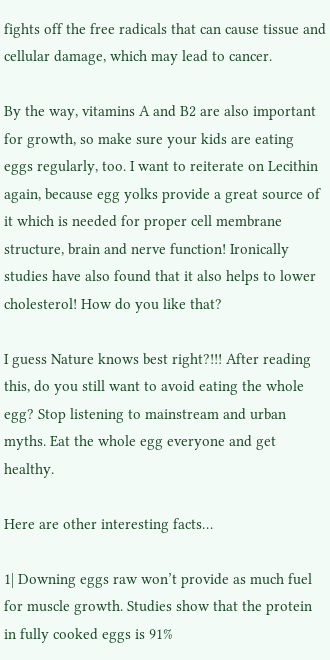fights off the free radicals that can cause tissue and cellular damage, which may lead to cancer.

By the way, vitamins A and B2 are also important for growth, so make sure your kids are eating eggs regularly, too. I want to reiterate on Lecithin again, because egg yolks provide a great source of it which is needed for proper cell membrane structure, brain and nerve function! Ironically studies have also found that it also helps to lower cholesterol! How do you like that?

I guess Nature knows best right?!!! After reading this, do you still want to avoid eating the whole egg? Stop listening to mainstream and urban myths. Eat the whole egg everyone and get healthy.

Here are other interesting facts…

1| Downing eggs raw won’t provide as much fuel for muscle growth. Studies show that the protein in fully cooked eggs is 91%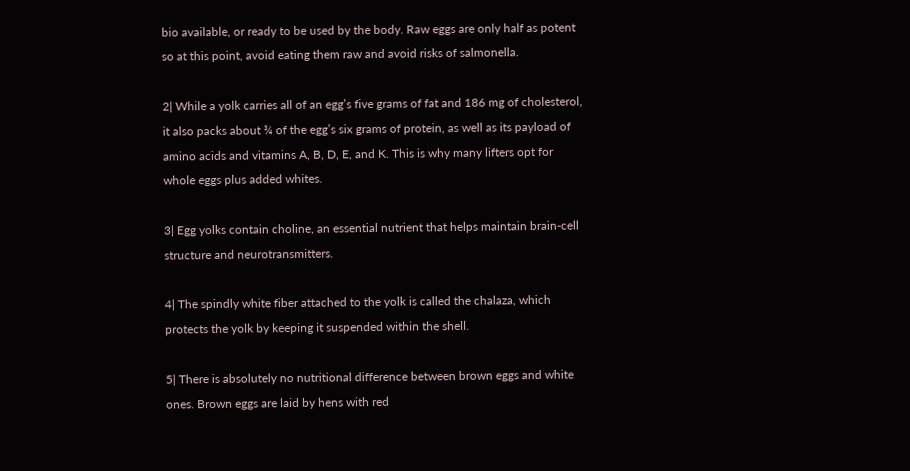bio available, or ready to be used by the body. Raw eggs are only half as potent so at this point, avoid eating them raw and avoid risks of salmonella.

2| While a yolk carries all of an egg’s five grams of fat and 186 mg of cholesterol, it also packs about ¾ of the egg’s six grams of protein, as well as its payload of amino acids and vitamins A, B, D, E, and K. This is why many lifters opt for whole eggs plus added whites.

3| Egg yolks contain choline, an essential nutrient that helps maintain brain-cell structure and neurotransmitters.

4| The spindly white fiber attached to the yolk is called the chalaza, which protects the yolk by keeping it suspended within the shell.

5| There is absolutely no nutritional difference between brown eggs and white ones. Brown eggs are laid by hens with red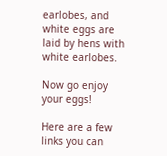earlobes, and white eggs are laid by hens with white earlobes.

Now go enjoy your eggs!

Here are a few links you can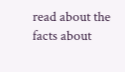read about the facts about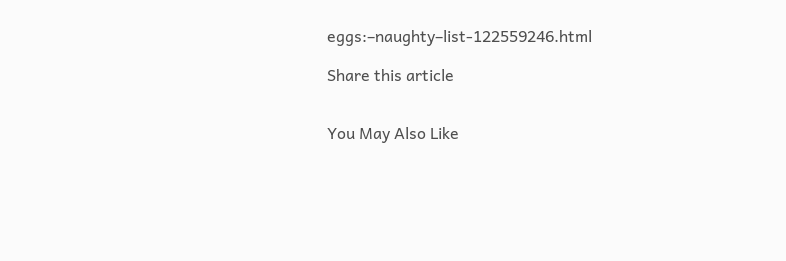eggs:–naughty–list-122559246.html

Share this article


You May Also Like